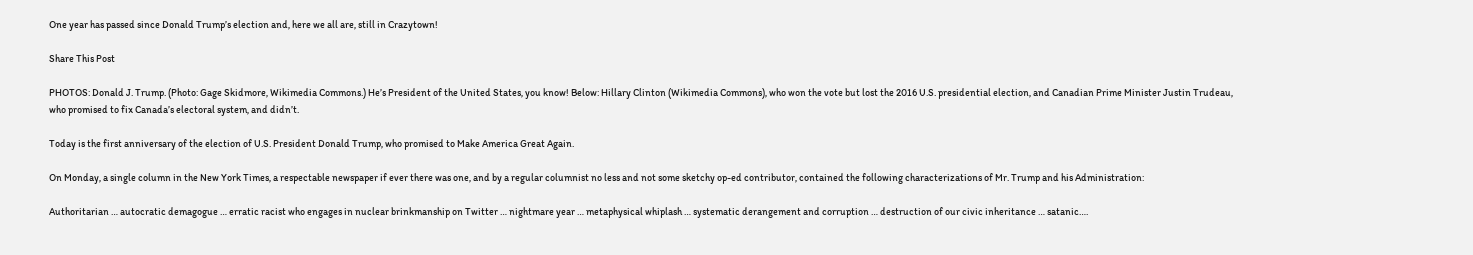One year has passed since Donald Trump’s election and, here we all are, still in Crazytown!

Share This Post

PHOTOS: Donald J. Trump. (Photo: Gage Skidmore, Wikimedia Commons.) He’s President of the United States, you know! Below: Hillary Clinton (Wikimedia Commons), who won the vote but lost the 2016 U.S. presidential election, and Canadian Prime Minister Justin Trudeau, who promised to fix Canada’s electoral system, and didn’t.

Today is the first anniversary of the election of U.S. President Donald Trump, who promised to Make America Great Again.

On Monday, a single column in the New York Times, a respectable newspaper if ever there was one, and by a regular columnist no less and not some sketchy op-ed contributor, contained the following characterizations of Mr. Trump and his Administration:

Authoritarian … autocratic demagogue … erratic racist who engages in nuclear brinkmanship on Twitter … nightmare year … metaphysical whiplash … systematic derangement and corruption … destruction of our civic inheritance … satanic….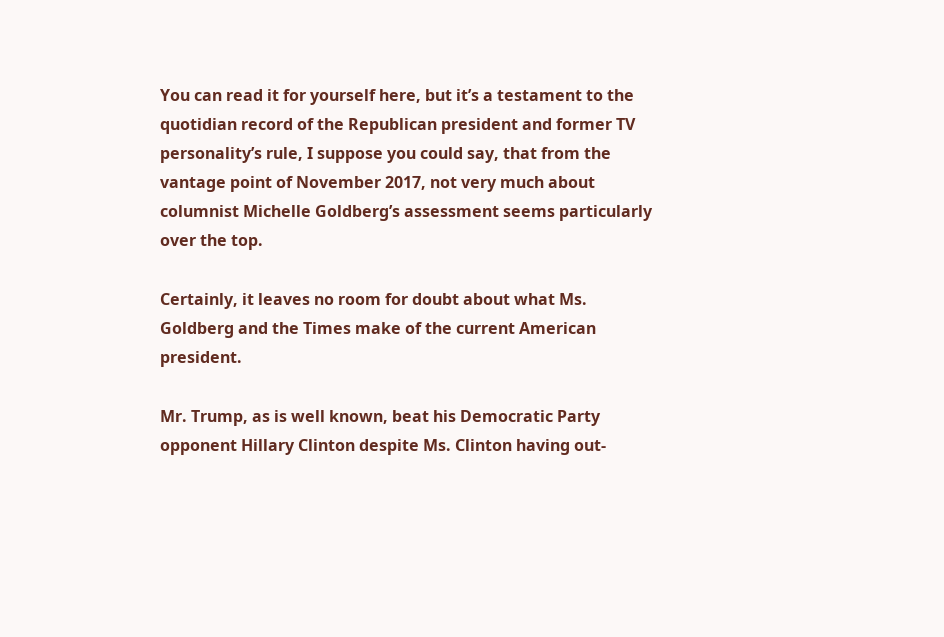You can read it for yourself here, but it’s a testament to the quotidian record of the Republican president and former TV personality’s rule, I suppose you could say, that from the vantage point of November 2017, not very much about columnist Michelle Goldberg’s assessment seems particularly over the top.

Certainly, it leaves no room for doubt about what Ms. Goldberg and the Times make of the current American president.

Mr. Trump, as is well known, beat his Democratic Party opponent Hillary Clinton despite Ms. Clinton having out-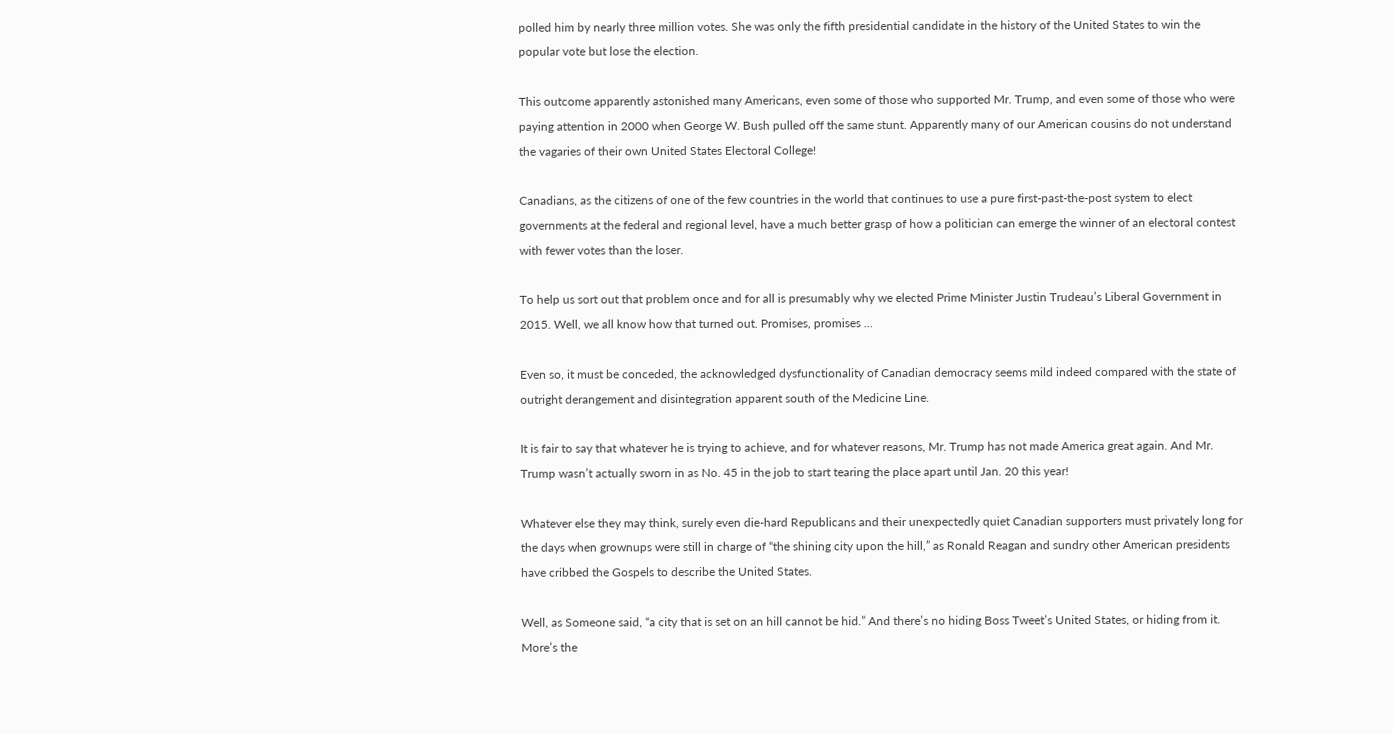polled him by nearly three million votes. She was only the fifth presidential candidate in the history of the United States to win the popular vote but lose the election.

This outcome apparently astonished many Americans, even some of those who supported Mr. Trump, and even some of those who were paying attention in 2000 when George W. Bush pulled off the same stunt. Apparently many of our American cousins do not understand the vagaries of their own United States Electoral College!

Canadians, as the citizens of one of the few countries in the world that continues to use a pure first-past-the-post system to elect governments at the federal and regional level, have a much better grasp of how a politician can emerge the winner of an electoral contest with fewer votes than the loser.

To help us sort out that problem once and for all is presumably why we elected Prime Minister Justin Trudeau’s Liberal Government in 2015. Well, we all know how that turned out. Promises, promises …

Even so, it must be conceded, the acknowledged dysfunctionality of Canadian democracy seems mild indeed compared with the state of outright derangement and disintegration apparent south of the Medicine Line.

It is fair to say that whatever he is trying to achieve, and for whatever reasons, Mr. Trump has not made America great again. And Mr. Trump wasn’t actually sworn in as No. 45 in the job to start tearing the place apart until Jan. 20 this year!

Whatever else they may think, surely even die-hard Republicans and their unexpectedly quiet Canadian supporters must privately long for the days when grownups were still in charge of “the shining city upon the hill,” as Ronald Reagan and sundry other American presidents have cribbed the Gospels to describe the United States.

Well, as Someone said, “a city that is set on an hill cannot be hid.” And there’s no hiding Boss Tweet’s United States, or hiding from it. More’s the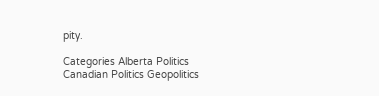pity.

Categories Alberta Politics Canadian Politics Geopolitics